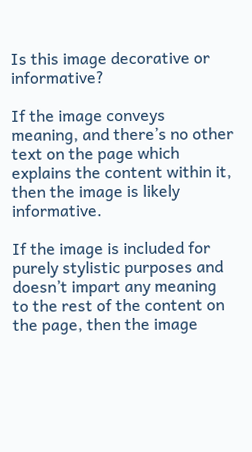Is this image decorative or informative?

If the image conveys meaning, and there’s no other text on the page which explains the content within it, then the image is likely informative.

If the image is included for purely stylistic purposes and doesn’t impart any meaning to the rest of the content on the page, then the image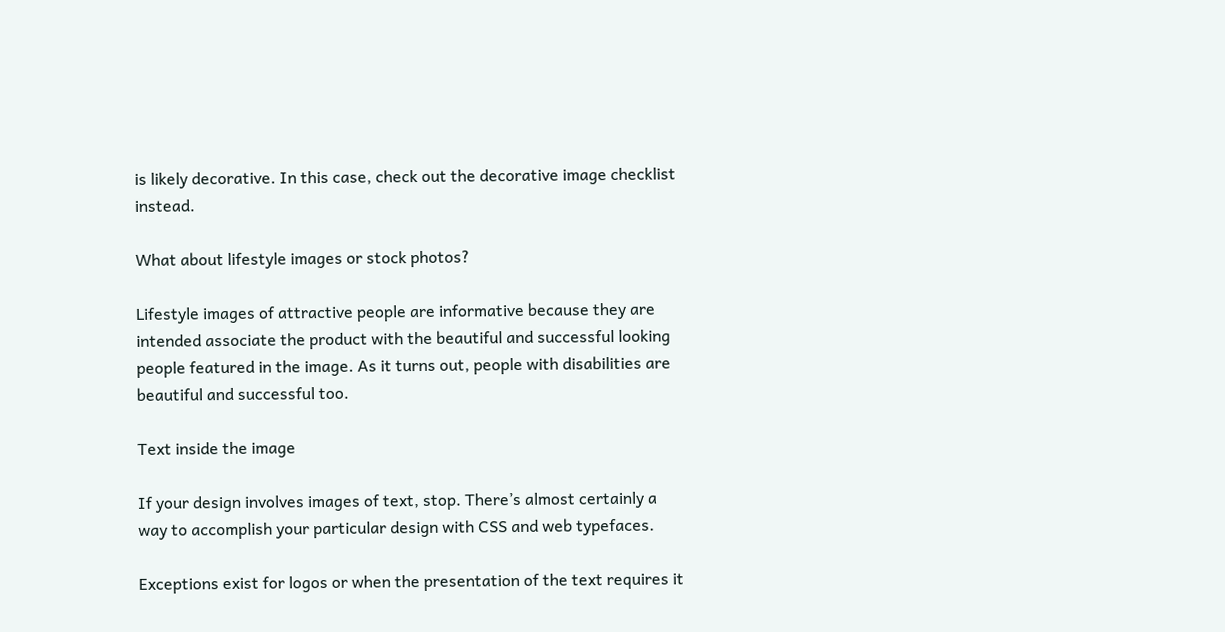is likely decorative. In this case, check out the decorative image checklist instead.

What about lifestyle images or stock photos?

Lifestyle images of attractive people are informative because they are intended associate the product with the beautiful and successful looking people featured in the image. As it turns out, people with disabilities are beautiful and successful too.

Text inside the image

If your design involves images of text, stop. There’s almost certainly a way to accomplish your particular design with CSS and web typefaces.

Exceptions exist for logos or when the presentation of the text requires it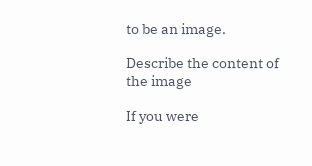to be an image.

Describe the content of the image

If you were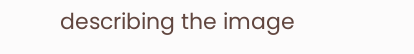describing the image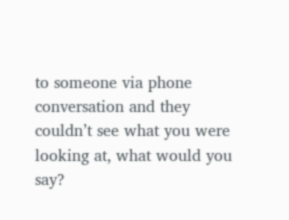to someone via phone conversation and they couldn’t see what you were looking at, what would you say?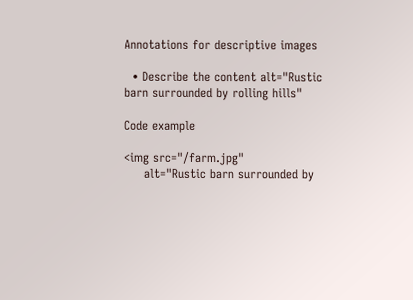Annotations for descriptive images

  • Describe the content alt="Rustic barn surrounded by rolling hills"

Code example

<img src="/farm.jpg"
     alt="Rustic barn surrounded by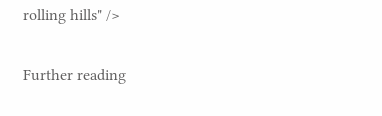rolling hills" />

Further reading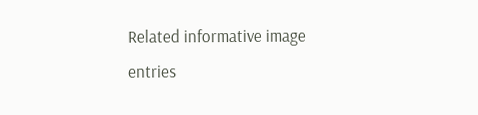Related informative image entries